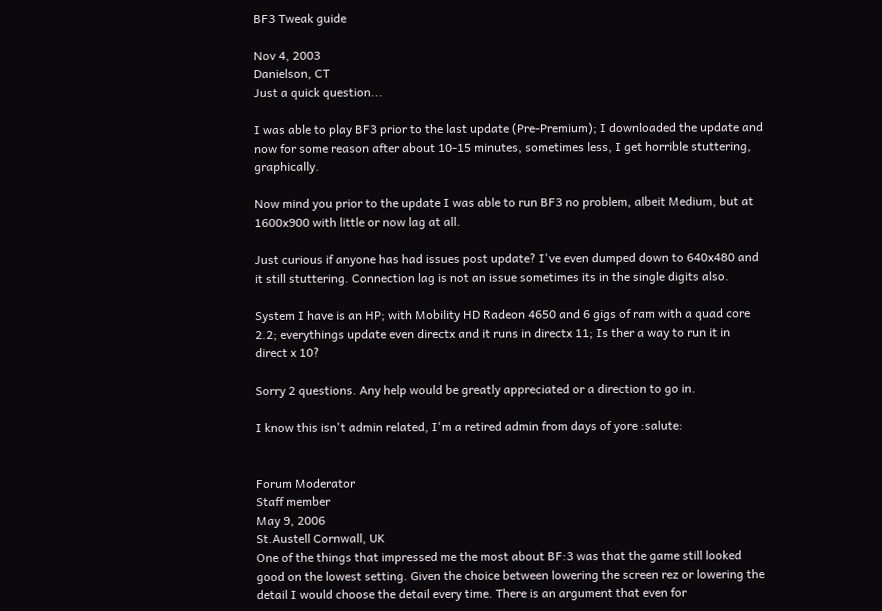BF3 Tweak guide

Nov 4, 2003
Danielson, CT
Just a quick question...

I was able to play BF3 prior to the last update (Pre-Premium); I downloaded the update and now for some reason after about 10-15 minutes, sometimes less, I get horrible stuttering, graphically.

Now mind you prior to the update I was able to run BF3 no problem, albeit Medium, but at 1600x900 with little or now lag at all.

Just curious if anyone has had issues post update? I've even dumped down to 640x480 and it still stuttering. Connection lag is not an issue sometimes its in the single digits also.

System I have is an HP; with Mobility HD Radeon 4650 and 6 gigs of ram with a quad core 2.2; everythings update even directx and it runs in directx 11; Is ther a way to run it in direct x 10?

Sorry 2 questions. Any help would be greatly appreciated or a direction to go in.

I know this isn't admin related, I'm a retired admin from days of yore :salute:


Forum Moderator
Staff member
May 9, 2006
St.Austell Cornwall, UK
One of the things that impressed me the most about BF:3 was that the game still looked good on the lowest setting. Given the choice between lowering the screen rez or lowering the detail I would choose the detail every time. There is an argument that even for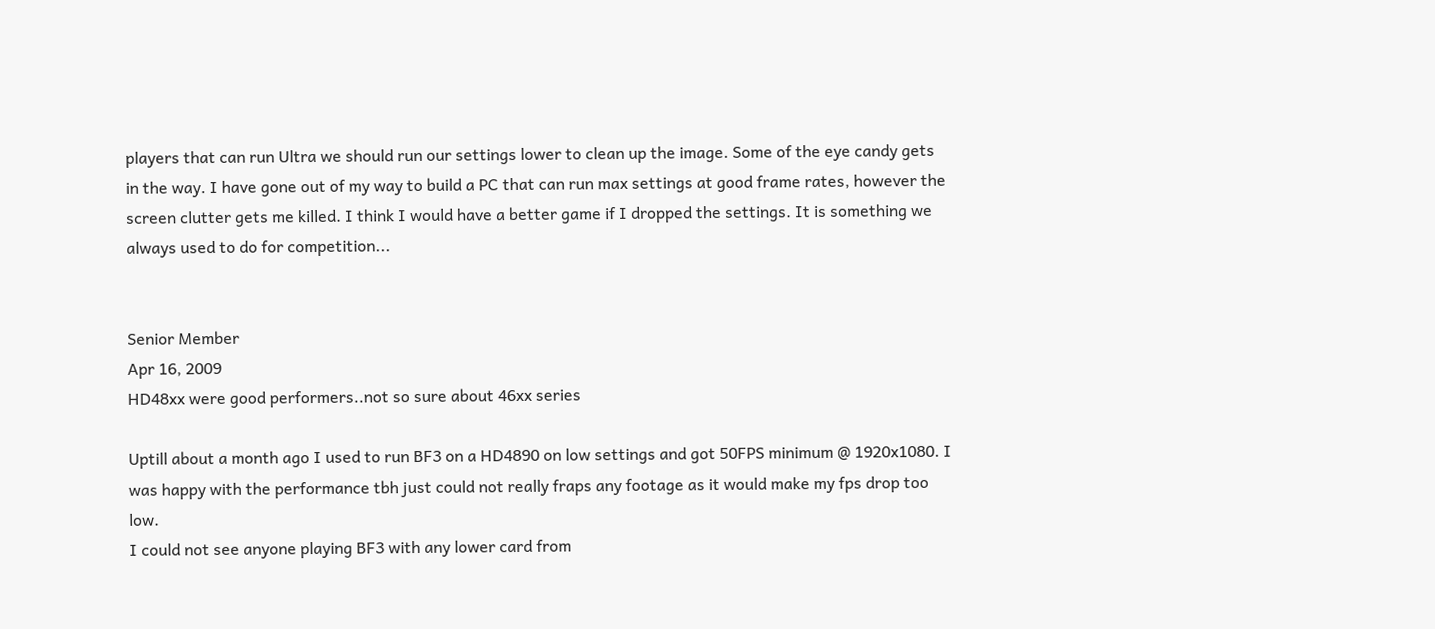players that can run Ultra we should run our settings lower to clean up the image. Some of the eye candy gets in the way. I have gone out of my way to build a PC that can run max settings at good frame rates, however the screen clutter gets me killed. I think I would have a better game if I dropped the settings. It is something we always used to do for competition...


Senior Member
Apr 16, 2009
HD48xx were good performers..not so sure about 46xx series

Uptill about a month ago I used to run BF3 on a HD4890 on low settings and got 50FPS minimum @ 1920x1080. I was happy with the performance tbh just could not really fraps any footage as it would make my fps drop too low.
I could not see anyone playing BF3 with any lower card from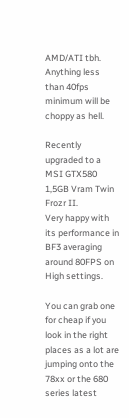AMD/ATI tbh. Anything less than 40fps minimum will be choppy as hell.

Recently upgraded to a MSI GTX580 1,5GB Vram Twin Frozr II.
Very happy with its performance in BF3 averaging around 80FPS on High settings.

You can grab one for cheap if you look in the right places as a lot are jumping onto the 78xx or the 680 series latest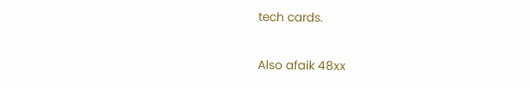tech cards.

Also afaik 48xx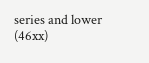series and lower (46xx)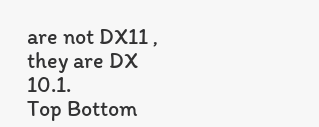are not DX11 , they are DX 10.1.
Top Bottom